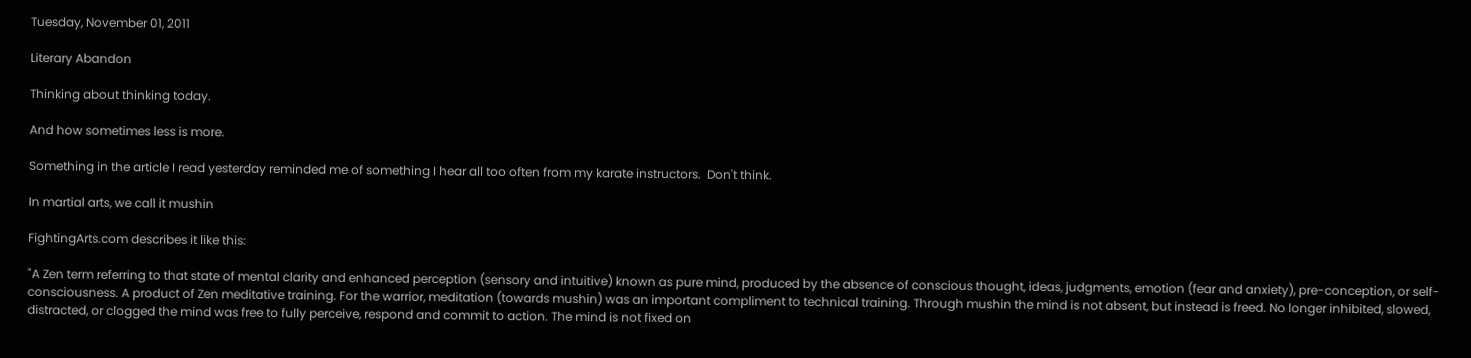Tuesday, November 01, 2011

Literary Abandon

Thinking about thinking today.

And how sometimes less is more.

Something in the article I read yesterday reminded me of something I hear all too often from my karate instructors.  Don't think.

In martial arts, we call it mushin

FightingArts.com describes it like this:

"A Zen term referring to that state of mental clarity and enhanced perception (sensory and intuitive) known as pure mind, produced by the absence of conscious thought, ideas, judgments, emotion (fear and anxiety), pre-conception, or self-consciousness. A product of Zen meditative training. For the warrior, meditation (towards mushin) was an important compliment to technical training. Through mushin the mind is not absent, but instead is freed. No longer inhibited, slowed, distracted, or clogged the mind was free to fully perceive, respond and commit to action. The mind is not fixed on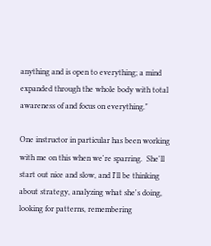anything and is open to everything; a mind expanded through the whole body with total awareness of and focus on everything."

One instructor in particular has been working with me on this when we're sparring.  She'll start out nice and slow, and I'll be thinking about strategy, analyzing what she's doing, looking for patterns, remembering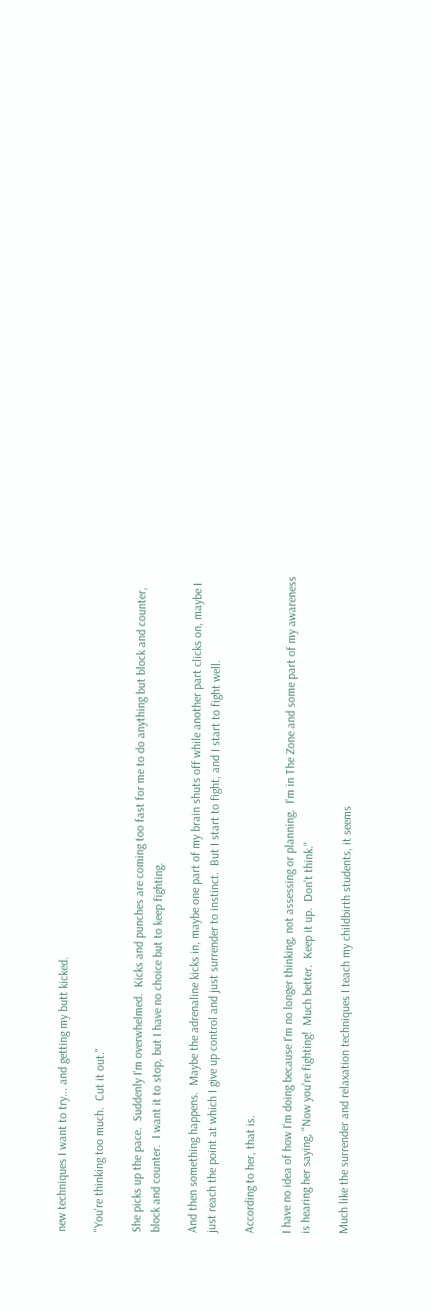new techniques I want to try... and getting my butt kicked.

"You're thinking too much.  Cut it out."

She picks up the pace.  Suddenly I'm overwhelmed.  Kicks and punches are coming too fast for me to do anything but block and counter, block and counter.  I want it to stop, but I have no choice but to keep fighting.

And then something happens.  Maybe the adrenaline kicks in, maybe one part of my brain shuts off while another part clicks on, maybe I just reach the point at which I give up control and just surrender to instinct.  But I start to fight, and I start to fight well.

According to her, that is.

I have no idea of how I'm doing because I'm no longer thinking, not assessing or planning.  I'm in The Zone and some part of my awareness is hearing her saying, "Now you're fighting!  Much better.  Keep it up.  Don't think."

Much like the surrender and relaxation techniques I teach my childbirth students, it seems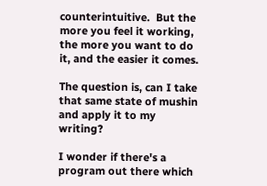counterintuitive.  But the more you feel it working, the more you want to do it, and the easier it comes.

The question is, can I take that same state of mushin and apply it to my writing?

I wonder if there's a program out there which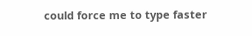could force me to type faster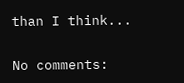than I think...

No comments: